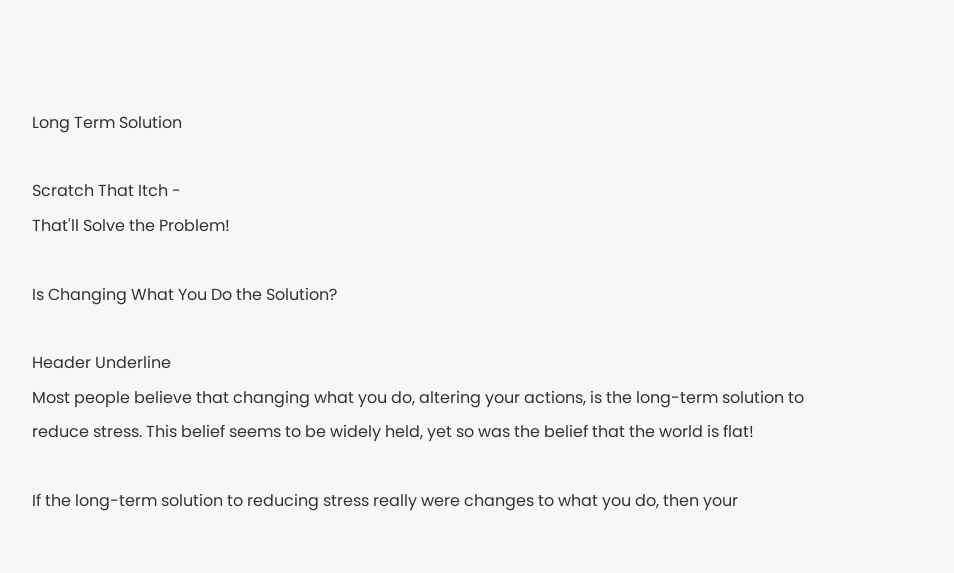Long Term Solution

Scratch That Itch -
That'll Solve the Problem!

Is Changing What You Do the Solution?

Header Underline
Most people believe that changing what you do, altering your actions, is the long-term solution to reduce stress. This belief seems to be widely held, yet so was the belief that the world is flat!

If the long-term solution to reducing stress really were changes to what you do, then your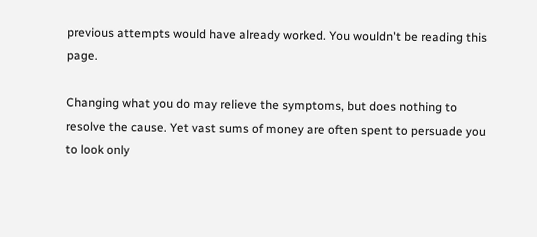previous attempts would have already worked. You wouldn't be reading this page.

Changing what you do may relieve the symptoms, but does nothing to resolve the cause. Yet vast sums of money are often spent to persuade you to look only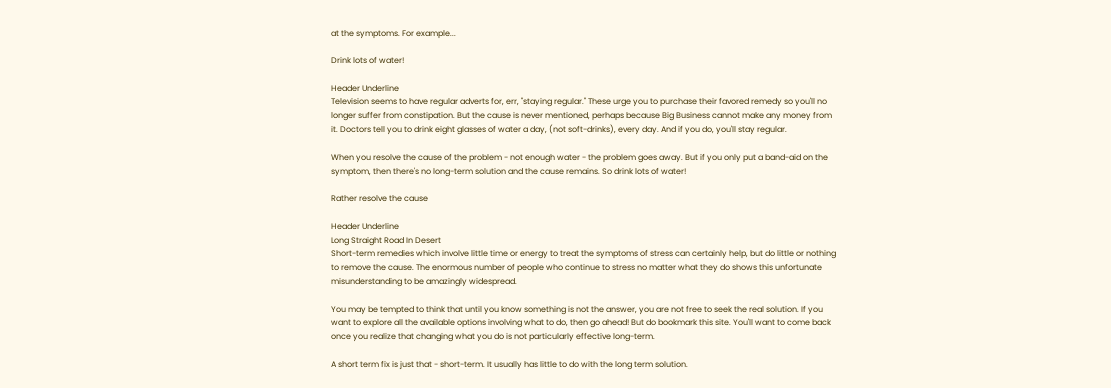at the symptoms. For example...

Drink lots of water!

Header Underline
Television seems to have regular adverts for, err, "staying regular." These urge you to purchase their favored remedy so you'll no longer suffer from constipation. But the cause is never mentioned, perhaps because Big Business cannot make any money from it. Doctors tell you to drink eight glasses of water a day, (not soft-drinks), every day. And if you do, you'll stay regular.

When you resolve the cause of the problem - not enough water - the problem goes away. But if you only put a band-aid on the symptom, then there's no long-term solution and the cause remains. So drink lots of water!

Rather resolve the cause

Header Underline
Long Straight Road In Desert
Short-term remedies which involve little time or energy to treat the symptoms of stress can certainly help, but do little or nothing to remove the cause. The enormous number of people who continue to stress no matter what they do shows this unfortunate misunderstanding to be amazingly widespread.

You may be tempted to think that until you know something is not the answer, you are not free to seek the real solution. If you want to explore all the available options involving what to do, then go ahead! But do bookmark this site. You'll want to come back once you realize that changing what you do is not particularly effective long-term.

A short term fix is just that - short-term. It usually has little to do with the long term solution.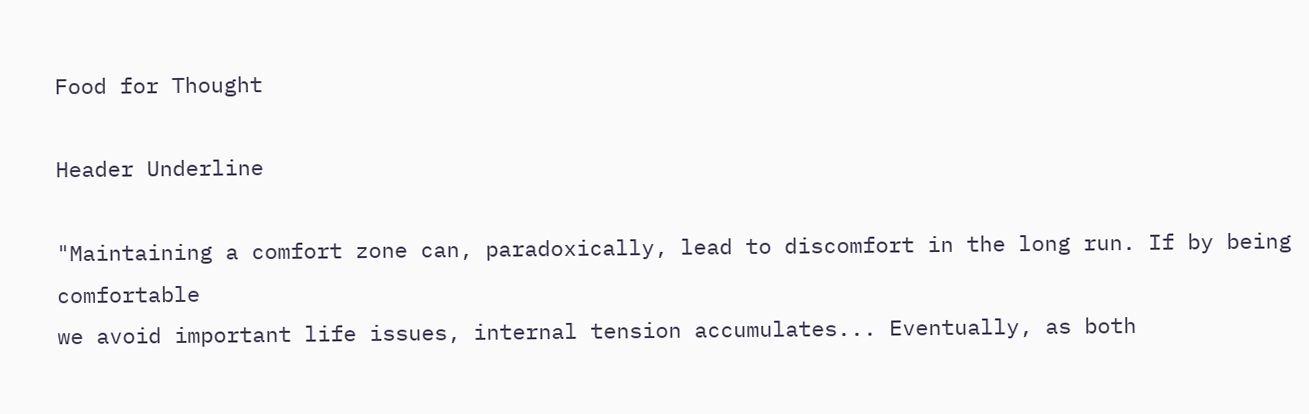Food for Thought

Header Underline

"Maintaining a comfort zone can, paradoxically, lead to discomfort in the long run. If by being comfortable
we avoid important life issues, internal tension accumulates... Eventually, as both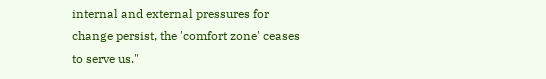internal and external pressures for change persist, the 'comfort zone' ceases to serve us."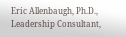Eric Allenbaugh, Ph.D., Leadership Consultant,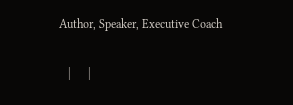Author, Speaker, Executive Coach

   |      |